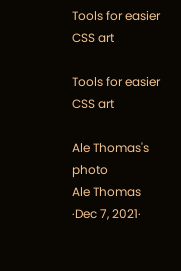Tools for easier CSS art

Tools for easier CSS art

Ale Thomas's photo
Ale Thomas
·Dec 7, 2021·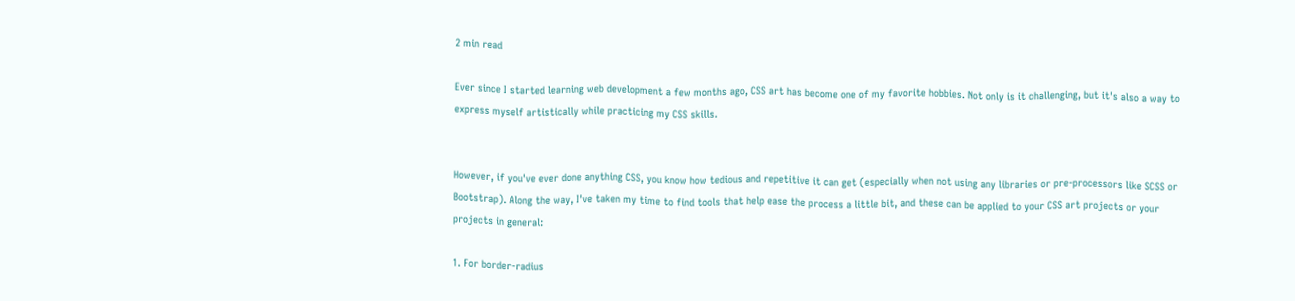2 min read

Ever since I started learning web development a few months ago, CSS art has become one of my favorite hobbies. Not only is it challenging, but it's also a way to express myself artistically while practicing my CSS skills.


However, if you've ever done anything CSS, you know how tedious and repetitive it can get (especially when not using any libraries or pre-processors like SCSS or Bootstrap). Along the way, I've taken my time to find tools that help ease the process a little bit, and these can be applied to your CSS art projects or your projects in general:

1. For border-radius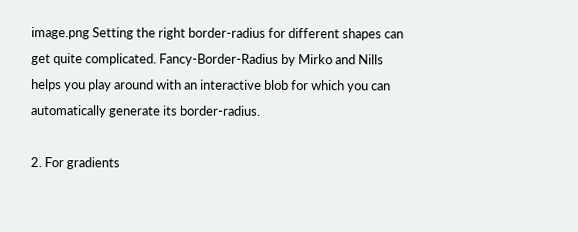image.png Setting the right border-radius for different shapes can get quite complicated. Fancy-Border-Radius by Mirko and Nills helps you play around with an interactive blob for which you can automatically generate its border-radius.

2. For gradients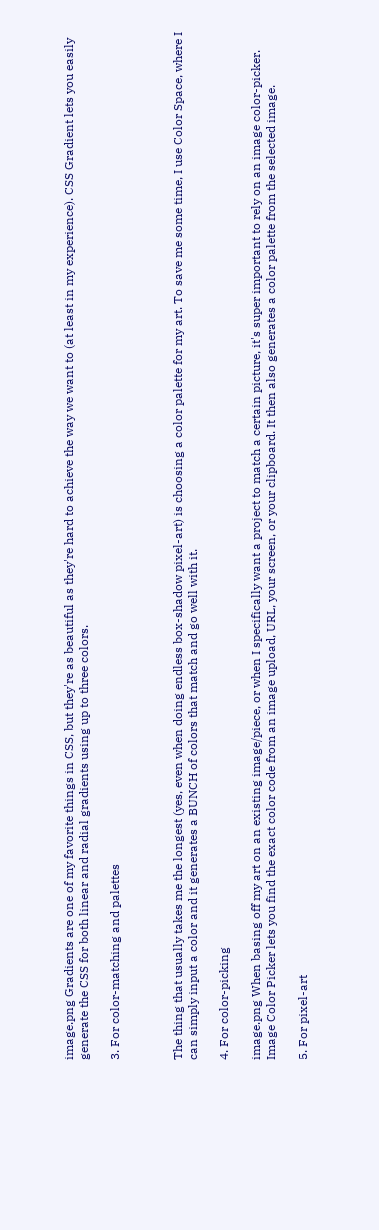image.png Gradients are one of my favorite things in CSS, but they're as beautiful as they're hard to achieve the way we want to (at least in my experience). CSS Gradient lets you easily generate the CSS for both linear and radial gradients using up to three colors.

3. For color-matching and palettes



The thing that usually takes me the longest (yes, even when doing endless box-shadow pixel-art) is choosing a color palette for my art. To save me some time, I use Color Space, where I can simply input a color and it generates a BUNCH of colors that match and go well with it.

4. For color-picking

image.png When basing off my art on an existing image/piece, or when I specifically want a project to match a certain picture, it's super important to rely on an image color-picker. Image Color Picker lets you find the exact color code from an image upload, URL, your screen, or your clipboard. It then also generates a color palette from the selected image.

5. For pixel-art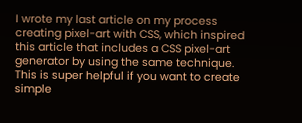I wrote my last article on my process creating pixel-art with CSS, which inspired this article that includes a CSS pixel-art generator by using the same technique. This is super helpful if you want to create simple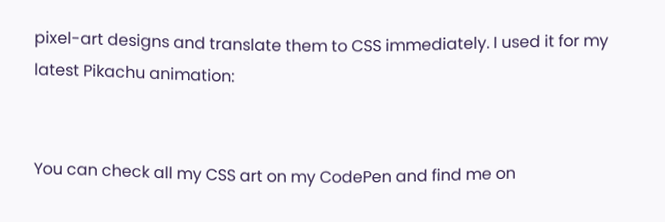pixel-art designs and translate them to CSS immediately. I used it for my latest Pikachu animation:


You can check all my CSS art on my CodePen and find me on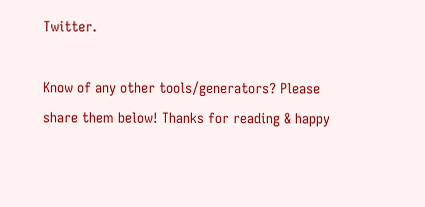Twitter.

Know of any other tools/generators? Please share them below! Thanks for reading & happy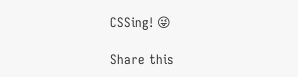CSSing! 😜

Share this